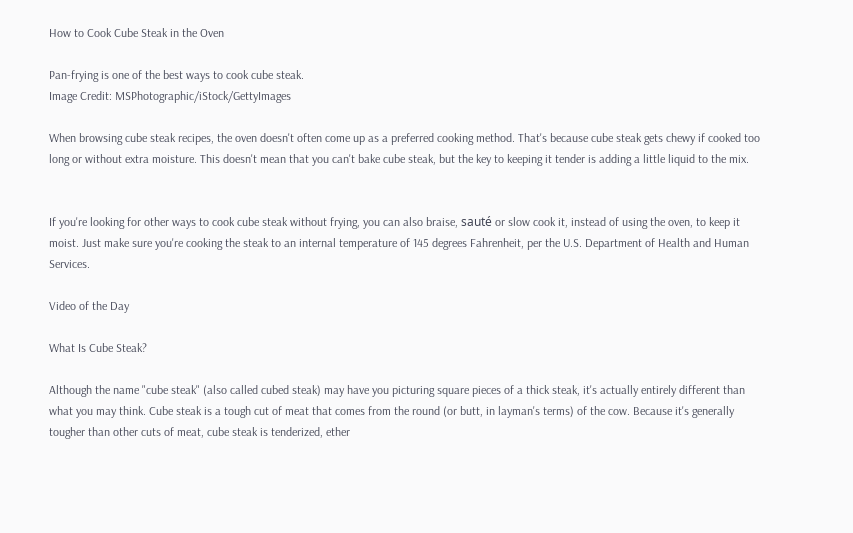How to Cook Cube Steak in the Oven

Pan-frying is one of the best ways to cook cube steak.
Image Credit: MSPhotographic/iStock/GettyImages

When browsing cube steak recipes, the oven doesn't often come up as a preferred cooking method. That's because cube steak gets chewy if cooked too long or without extra moisture. This doesn't mean that you can't bake cube steak, but the key to keeping it tender is adding a little liquid to the mix.


If you're looking for other ways to cook cube steak without frying, you can also braise, sauté or slow cook it, instead of using the oven, to keep it moist. Just make sure you're cooking the steak to an internal temperature of 145 degrees Fahrenheit, per the U.S. Department of Health and Human Services.

Video of the Day

What Is Cube Steak?

Although the name "cube steak" (also called cubed steak) may have you picturing square pieces of a thick steak, it's actually entirely different than what you may think. Cube steak is a tough cut of meat that comes from the round (or butt, in layman's terms) of the cow. Because it's generally tougher than other cuts of meat, cube steak is tenderized, ether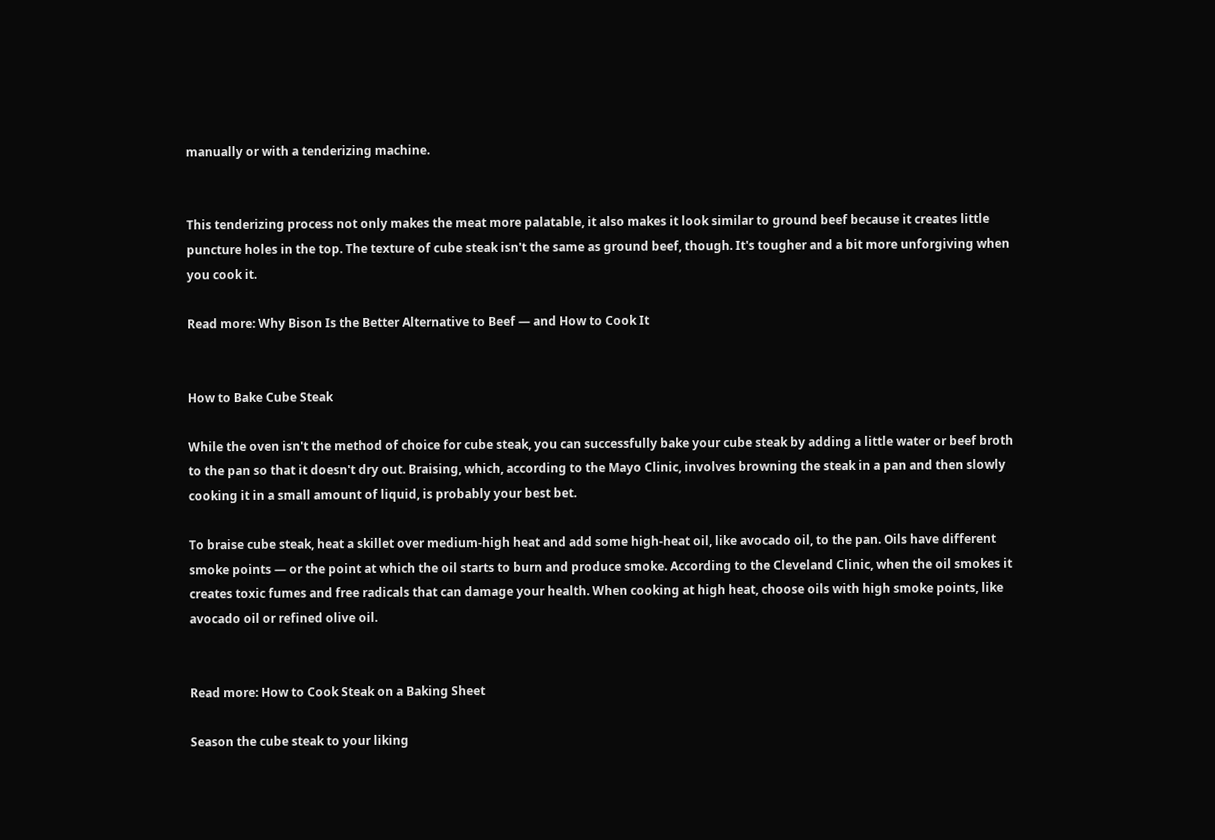manually or with a tenderizing machine.


This tenderizing process not only makes the meat more palatable, it also makes it look similar to ground beef because it creates little puncture holes in the top. The texture of cube steak isn't the same as ground beef, though. It's tougher and a bit more unforgiving when you cook it.

Read more: Why Bison Is the Better Alternative to Beef — and How to Cook It


How to Bake Cube Steak

While the oven isn't the method of choice for cube steak, you can successfully bake your cube steak by adding a little water or beef broth to the pan so that it doesn't dry out. Braising, which, according to the Mayo Clinic, involves browning the steak in a pan and then slowly cooking it in a small amount of liquid, is probably your best bet.

To braise cube steak, heat a skillet over medium-high heat and add some high-heat oil, like avocado oil, to the pan. Oils have different smoke points — or the point at which the oil starts to burn and produce smoke. According to the Cleveland Clinic, when the oil smokes it creates toxic fumes and free radicals that can damage your health. When cooking at high heat, choose oils with high smoke points, like avocado oil or refined olive oil.


Read more: How to Cook Steak on a Baking Sheet

Season the cube steak to your liking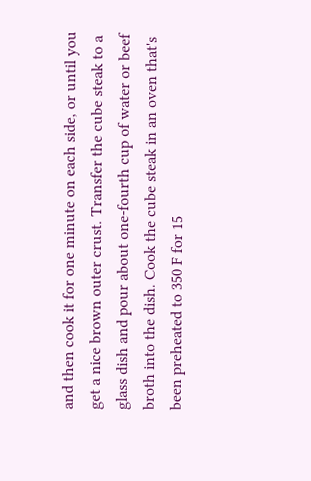and then cook it for one minute on each side, or until you get a nice brown outer crust. Transfer the cube steak to a glass dish and pour about one-fourth cup of water or beef broth into the dish. Cook the cube steak in an oven that's been preheated to 350 F for 15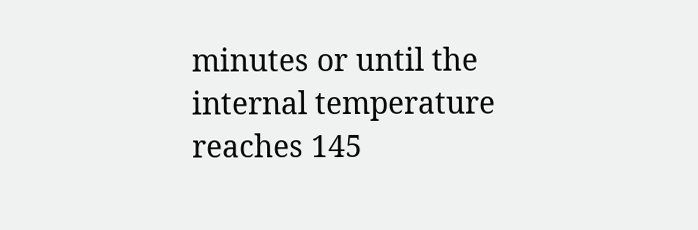minutes or until the internal temperature reaches 145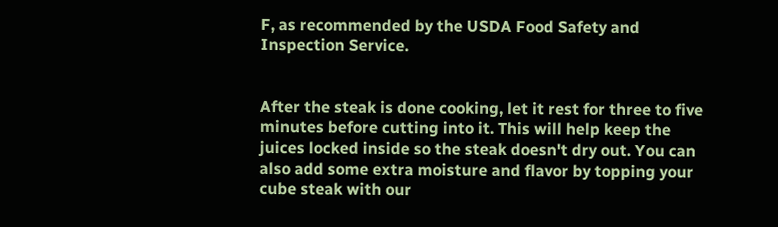F, as recommended by the USDA Food Safety and Inspection Service.


After the steak is done cooking, let it rest for three to five minutes before cutting into it. This will help keep the juices locked inside so the steak doesn't dry out. You can also add some extra moisture and flavor by topping your cube steak with our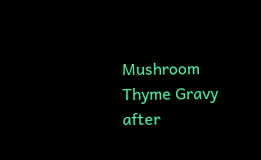Mushroom Thyme Gravy after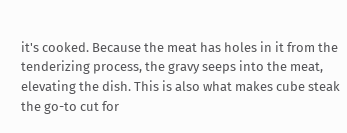it's cooked. Because the meat has holes in it from the tenderizing process, the gravy seeps into the meat, elevating the dish. This is also what makes cube steak the go-to cut for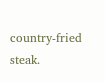country-fried steak.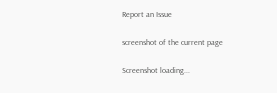Report an Issue

screenshot of the current page

Screenshot loading...